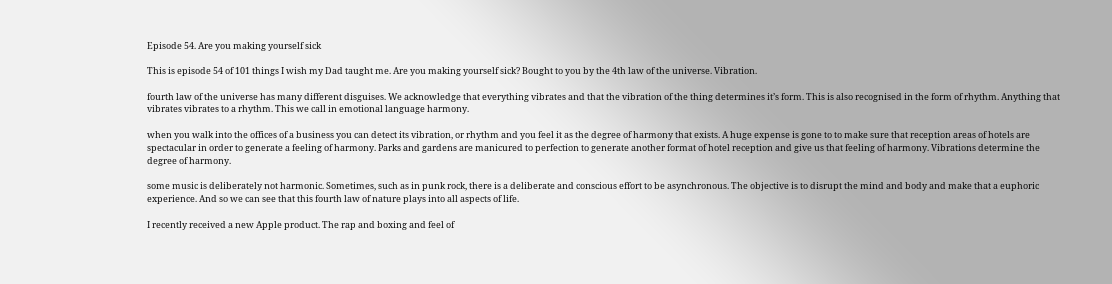Episode 54. Are you making yourself sick

This is episode 54 of 101 things I wish my Dad taught me. Are you making yourself sick? Bought to you by the 4th law of the universe. Vibration.

fourth law of the universe has many different disguises. We acknowledge that everything vibrates and that the vibration of the thing determines it’s form. This is also recognised in the form of rhythm. Anything that vibrates vibrates to a rhythm. This we call in emotional language harmony.

when you walk into the offices of a business you can detect its vibration, or rhythm and you feel it as the degree of harmony that exists. A huge expense is gone to to make sure that reception areas of hotels are spectacular in order to generate a feeling of harmony. Parks and gardens are manicured to perfection to generate another format of hotel reception and give us that feeling of harmony. Vibrations determine the degree of harmony.

some music is deliberately not harmonic. Sometimes, such as in punk rock, there is a deliberate and conscious effort to be asynchronous. The objective is to disrupt the mind and body and make that a euphoric experience. And so we can see that this fourth law of nature plays into all aspects of life.

I recently received a new Apple product. The rap and boxing and feel of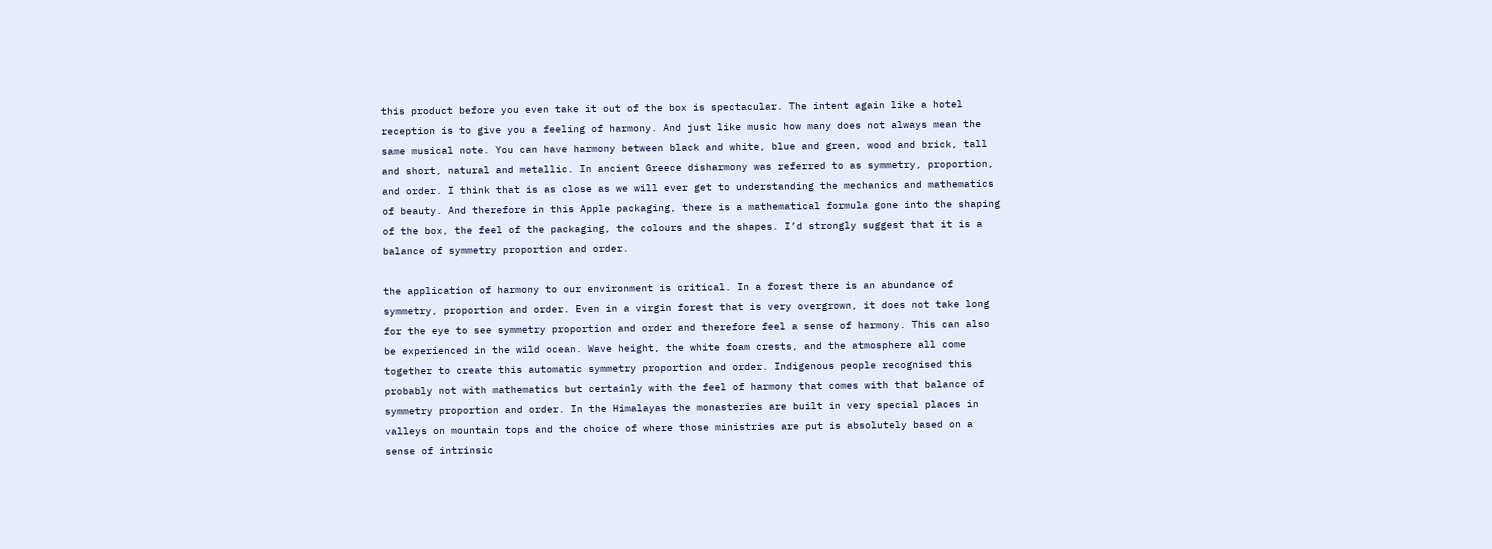this product before you even take it out of the box is spectacular. The intent again like a hotel reception is to give you a feeling of harmony. And just like music how many does not always mean the same musical note. You can have harmony between black and white, blue and green, wood and brick, tall and short, natural and metallic. In ancient Greece disharmony was referred to as symmetry, proportion, and order. I think that is as close as we will ever get to understanding the mechanics and mathematics of beauty. And therefore in this Apple packaging, there is a mathematical formula gone into the shaping of the box, the feel of the packaging, the colours and the shapes. I’d strongly suggest that it is a balance of symmetry proportion and order.

the application of harmony to our environment is critical. In a forest there is an abundance of symmetry, proportion and order. Even in a virgin forest that is very overgrown, it does not take long for the eye to see symmetry proportion and order and therefore feel a sense of harmony. This can also be experienced in the wild ocean. Wave height, the white foam crests, and the atmosphere all come together to create this automatic symmetry proportion and order. Indigenous people recognised this probably not with mathematics but certainly with the feel of harmony that comes with that balance of symmetry proportion and order. In the Himalayas the monasteries are built in very special places in valleys on mountain tops and the choice of where those ministries are put is absolutely based on a sense of intrinsic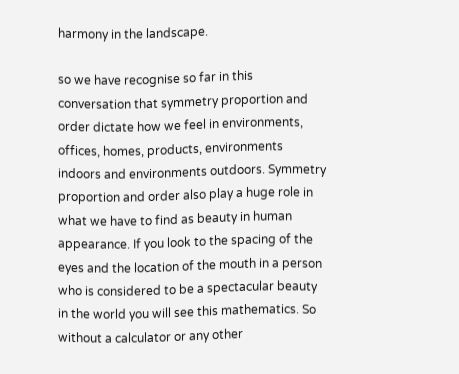harmony in the landscape.

so we have recognise so far in this conversation that symmetry proportion and order dictate how we feel in environments, offices, homes, products, environments indoors and environments outdoors. Symmetry proportion and order also play a huge role in what we have to find as beauty in human appearance. If you look to the spacing of the eyes and the location of the mouth in a person who is considered to be a spectacular beauty in the world you will see this mathematics. So without a calculator or any other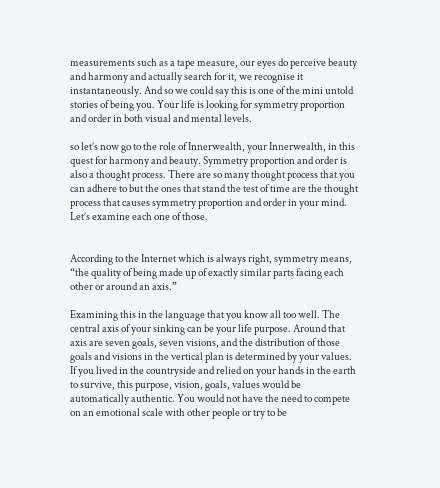measurements such as a tape measure, our eyes do perceive beauty and harmony and actually search for it, we recognise it instantaneously. And so we could say this is one of the mini untold stories of being you. Your life is looking for symmetry proportion and order in both visual and mental levels.

so let’s now go to the role of Innerwealth, your Innerwealth, in this quest for harmony and beauty. Symmetry proportion and order is also a thought process. There are so many thought process that you can adhere to but the ones that stand the test of time are the thought process that causes symmetry proportion and order in your mind. Let’s examine each one of those.


According to the Internet which is always right, symmetry means, “the quality of being made up of exactly similar parts facing each other or around an axis.”

Examining this in the language that you know all too well. The central axis of your sinking can be your life purpose. Around that axis are seven goals, seven visions, and the distribution of those goals and visions in the vertical plan is determined by your values. If you lived in the countryside and relied on your hands in the earth to survive, this purpose, vision, goals, values would be automatically authentic. You would not have the need to compete on an emotional scale with other people or try to be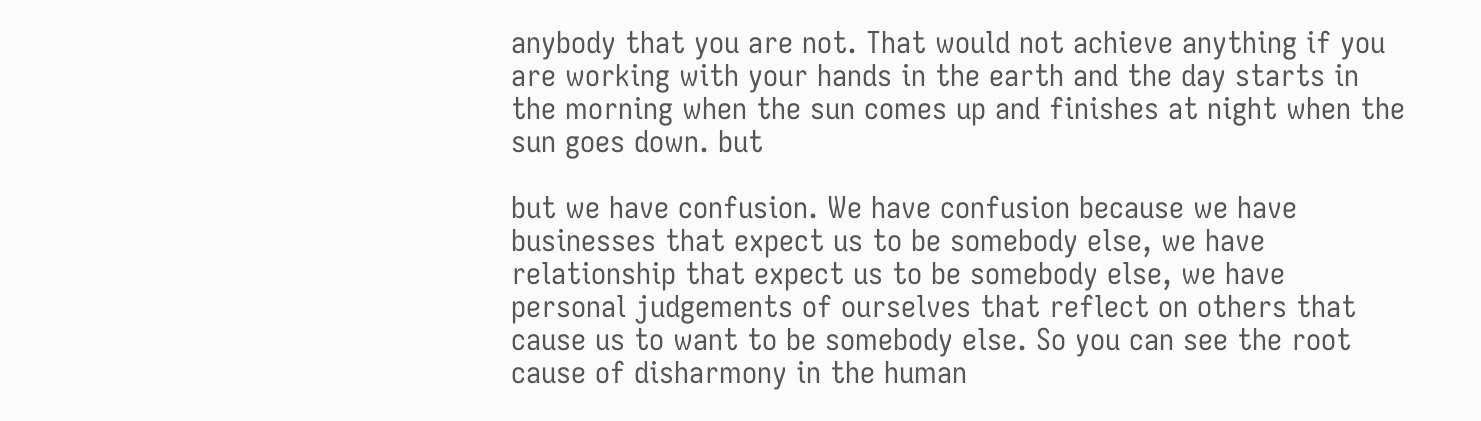anybody that you are not. That would not achieve anything if you are working with your hands in the earth and the day starts in the morning when the sun comes up and finishes at night when the sun goes down. but

but we have confusion. We have confusion because we have businesses that expect us to be somebody else, we have relationship that expect us to be somebody else, we have personal judgements of ourselves that reflect on others that cause us to want to be somebody else. So you can see the root cause of disharmony in the human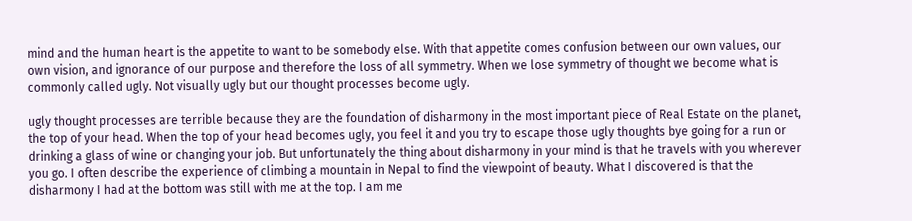mind and the human heart is the appetite to want to be somebody else. With that appetite comes confusion between our own values, our own vision, and ignorance of our purpose and therefore the loss of all symmetry. When we lose symmetry of thought we become what is commonly called ugly. Not visually ugly but our thought processes become ugly.

ugly thought processes are terrible because they are the foundation of disharmony in the most important piece of Real Estate on the planet, the top of your head. When the top of your head becomes ugly, you feel it and you try to escape those ugly thoughts bye going for a run or drinking a glass of wine or changing your job. But unfortunately the thing about disharmony in your mind is that he travels with you wherever you go. I often describe the experience of climbing a mountain in Nepal to find the viewpoint of beauty. What I discovered is that the disharmony I had at the bottom was still with me at the top. I am me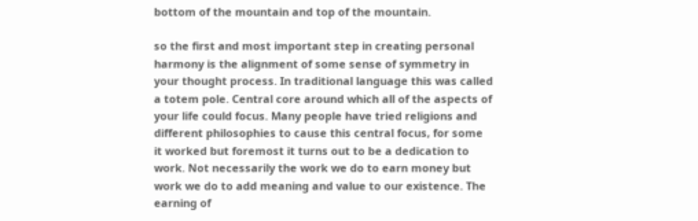bottom of the mountain and top of the mountain.

so the first and most important step in creating personal harmony is the alignment of some sense of symmetry in your thought process. In traditional language this was called a totem pole. Central core around which all of the aspects of your life could focus. Many people have tried religions and different philosophies to cause this central focus, for some it worked but foremost it turns out to be a dedication to work. Not necessarily the work we do to earn money but work we do to add meaning and value to our existence. The earning of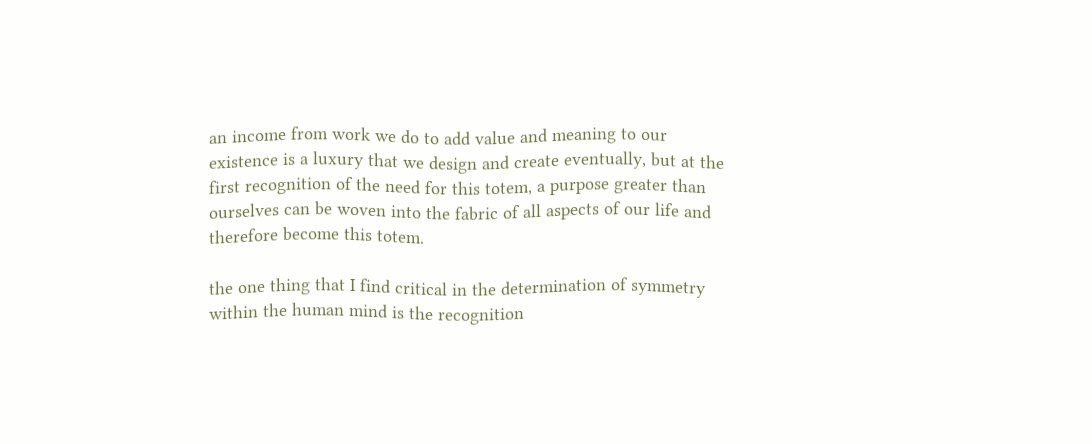an income from work we do to add value and meaning to our existence is a luxury that we design and create eventually, but at the first recognition of the need for this totem, a purpose greater than ourselves can be woven into the fabric of all aspects of our life and therefore become this totem.

the one thing that I find critical in the determination of symmetry within the human mind is the recognition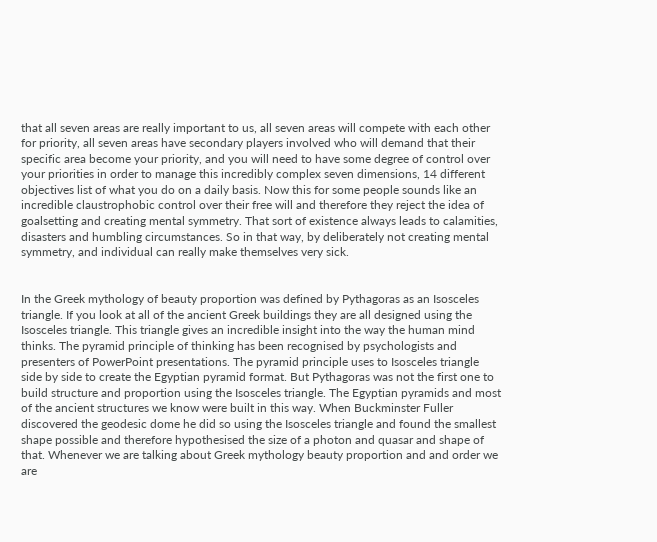that all seven areas are really important to us, all seven areas will compete with each other for priority, all seven areas have secondary players involved who will demand that their specific area become your priority, and you will need to have some degree of control over your priorities in order to manage this incredibly complex seven dimensions, 14 different objectives list of what you do on a daily basis. Now this for some people sounds like an incredible claustrophobic control over their free will and therefore they reject the idea of goalsetting and creating mental symmetry. That sort of existence always leads to calamities, disasters and humbling circumstances. So in that way, by deliberately not creating mental symmetry, and individual can really make themselves very sick.


In the Greek mythology of beauty proportion was defined by Pythagoras as an Isosceles triangle. If you look at all of the ancient Greek buildings they are all designed using the Isosceles triangle. This triangle gives an incredible insight into the way the human mind thinks. The pyramid principle of thinking has been recognised by psychologists and presenters of PowerPoint presentations. The pyramid principle uses to Isosceles triangle side by side to create the Egyptian pyramid format. But Pythagoras was not the first one to build structure and proportion using the Isosceles triangle. The Egyptian pyramids and most of the ancient structures we know were built in this way. When Buckminster Fuller discovered the geodesic dome he did so using the Isosceles triangle and found the smallest shape possible and therefore hypothesised the size of a photon and quasar and shape of that. Whenever we are talking about Greek mythology beauty proportion and and order we are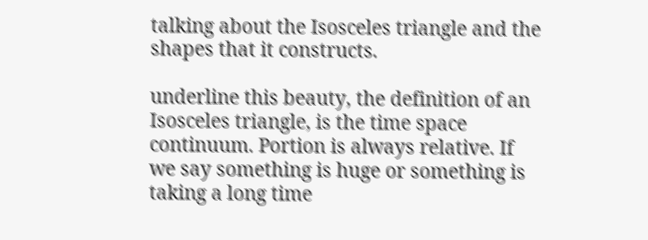talking about the Isosceles triangle and the shapes that it constructs.

underline this beauty, the definition of an Isosceles triangle, is the time space continuum. Portion is always relative. If we say something is huge or something is taking a long time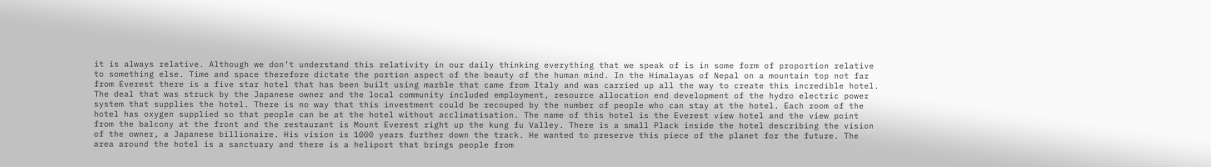it is always relative. Although we don’t understand this relativity in our daily thinking everything that we speak of is in some form of proportion relative to something else. Time and space therefore dictate the portion aspect of the beauty of the human mind. In the Himalayas of Nepal on a mountain top not far from Everest there is a five star hotel that has been built using marble that came from Italy and was carried up all the way to create this incredible hotel. The deal that was struck by the Japanese owner and the local community included employment, resource allocation end development of the hydro electric power system that supplies the hotel. There is no way that this investment could be recouped by the number of people who can stay at the hotel. Each room of the hotel has oxygen supplied so that people can be at the hotel without acclimatisation. The name of this hotel is the Everest view hotel and the view point from the balcony at the front and the restaurant is Mount Everest right up the kung fu Valley. There is a small Plack inside the hotel describing the vision of the owner, a Japanese billionaire. His vision is 1000 years further down the track. He wanted to preserve this piece of the planet for the future. The area around the hotel is a sanctuary and there is a heliport that brings people from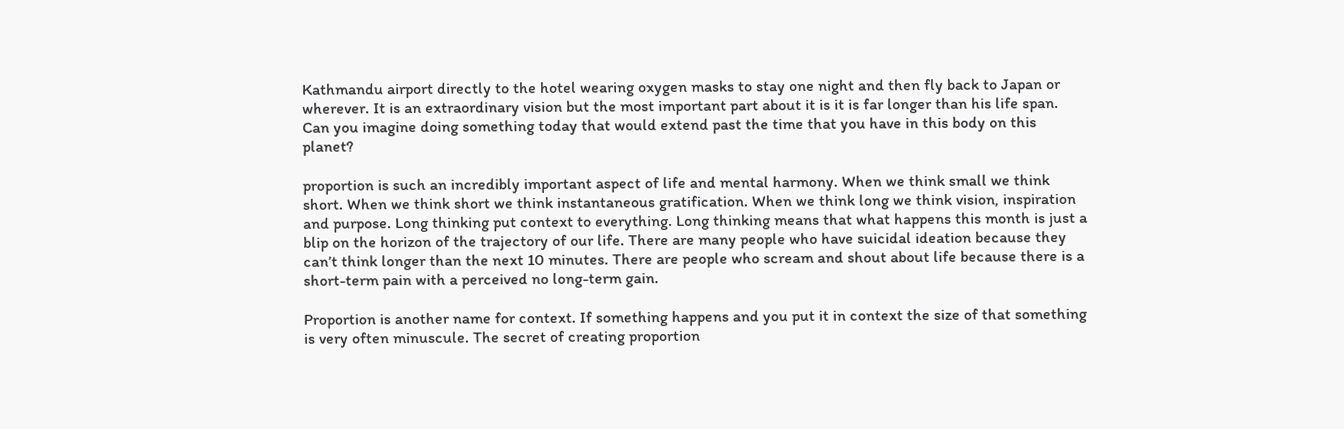Kathmandu airport directly to the hotel wearing oxygen masks to stay one night and then fly back to Japan or wherever. It is an extraordinary vision but the most important part about it is it is far longer than his life span. Can you imagine doing something today that would extend past the time that you have in this body on this planet?

proportion is such an incredibly important aspect of life and mental harmony. When we think small we think short. When we think short we think instantaneous gratification. When we think long we think vision, inspiration and purpose. Long thinking put context to everything. Long thinking means that what happens this month is just a blip on the horizon of the trajectory of our life. There are many people who have suicidal ideation because they can’t think longer than the next 10 minutes. There are people who scream and shout about life because there is a short-term pain with a perceived no long-term gain.

Proportion is another name for context. If something happens and you put it in context the size of that something is very often minuscule. The secret of creating proportion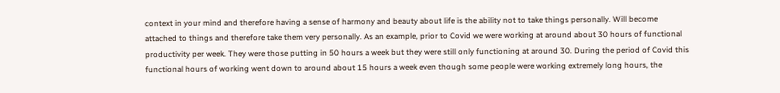context in your mind and therefore having a sense of harmony and beauty about life is the ability not to take things personally. Will become attached to things and therefore take them very personally. As an example, prior to Covid we were working at around about 30 hours of functional productivity per week. They were those putting in 50 hours a week but they were still only functioning at around 30. During the period of Covid this functional hours of working went down to around about 15 hours a week even though some people were working extremely long hours, the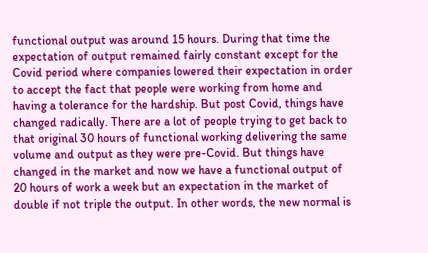functional output was around 15 hours. During that time the expectation of output remained fairly constant except for the Covid period where companies lowered their expectation in order to accept the fact that people were working from home and having a tolerance for the hardship. But post Covid, things have changed radically. There are a lot of people trying to get back to that original 30 hours of functional working delivering the same volume and output as they were pre-Covid. But things have changed in the market and now we have a functional output of 20 hours of work a week but an expectation in the market of double if not triple the output. In other words, the new normal is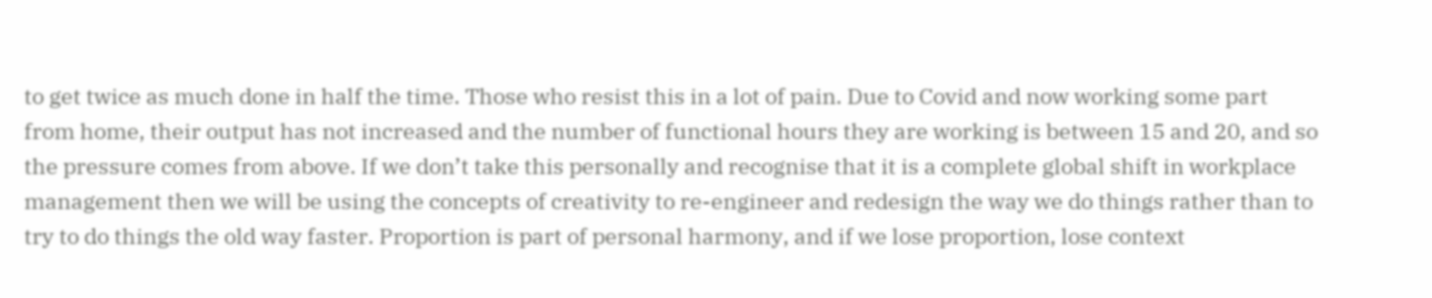to get twice as much done in half the time. Those who resist this in a lot of pain. Due to Covid and now working some part from home, their output has not increased and the number of functional hours they are working is between 15 and 20, and so the pressure comes from above. If we don’t take this personally and recognise that it is a complete global shift in workplace management then we will be using the concepts of creativity to re-engineer and redesign the way we do things rather than to try to do things the old way faster. Proportion is part of personal harmony, and if we lose proportion, lose context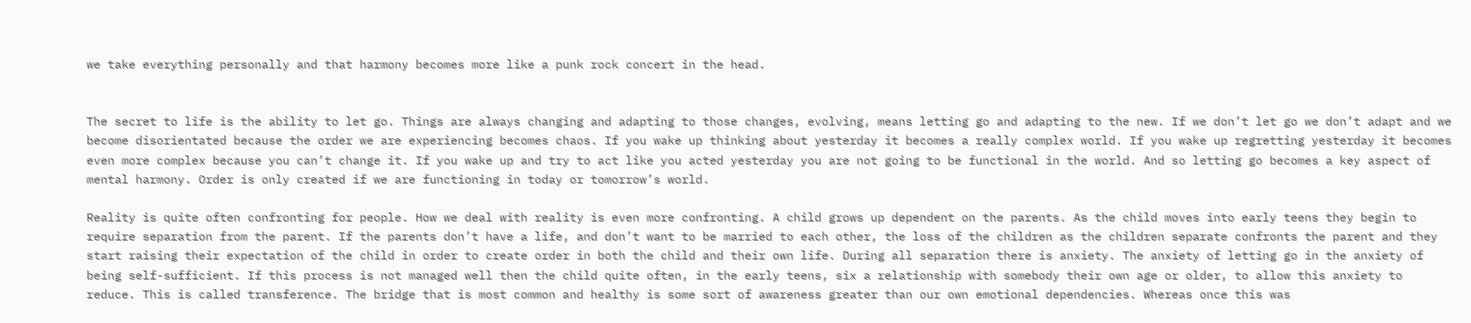we take everything personally and that harmony becomes more like a punk rock concert in the head.


The secret to life is the ability to let go. Things are always changing and adapting to those changes, evolving, means letting go and adapting to the new. If we don’t let go we don’t adapt and we become disorientated because the order we are experiencing becomes chaos. If you wake up thinking about yesterday it becomes a really complex world. If you wake up regretting yesterday it becomes even more complex because you can’t change it. If you wake up and try to act like you acted yesterday you are not going to be functional in the world. And so letting go becomes a key aspect of mental harmony. Order is only created if we are functioning in today or tomorrow’s world.

Reality is quite often confronting for people. How we deal with reality is even more confronting. A child grows up dependent on the parents. As the child moves into early teens they begin to require separation from the parent. If the parents don’t have a life, and don’t want to be married to each other, the loss of the children as the children separate confronts the parent and they start raising their expectation of the child in order to create order in both the child and their own life. During all separation there is anxiety. The anxiety of letting go in the anxiety of being self-sufficient. If this process is not managed well then the child quite often, in the early teens, six a relationship with somebody their own age or older, to allow this anxiety to reduce. This is called transference. The bridge that is most common and healthy is some sort of awareness greater than our own emotional dependencies. Whereas once this was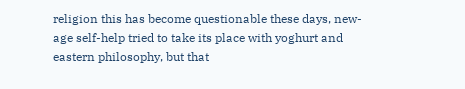religion this has become questionable these days, new-age self-help tried to take its place with yoghurt and eastern philosophy, but that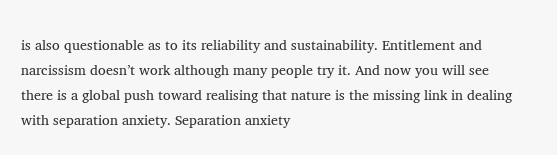is also questionable as to its reliability and sustainability. Entitlement and narcissism doesn’t work although many people try it. And now you will see there is a global push toward realising that nature is the missing link in dealing with separation anxiety. Separation anxiety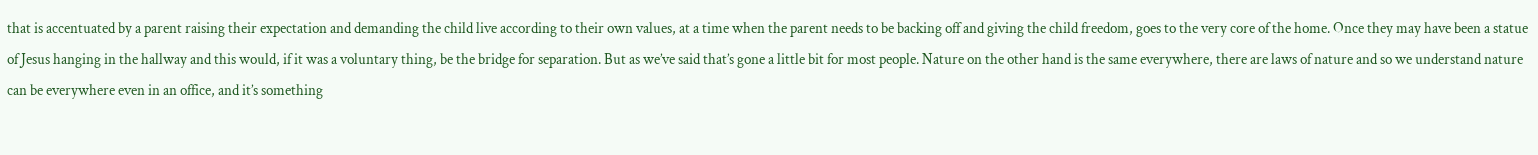that is accentuated by a parent raising their expectation and demanding the child live according to their own values, at a time when the parent needs to be backing off and giving the child freedom, goes to the very core of the home. Once they may have been a statue of Jesus hanging in the hallway and this would, if it was a voluntary thing, be the bridge for separation. But as we’ve said that’s gone a little bit for most people. Nature on the other hand is the same everywhere, there are laws of nature and so we understand nature can be everywhere even in an office, and it’s something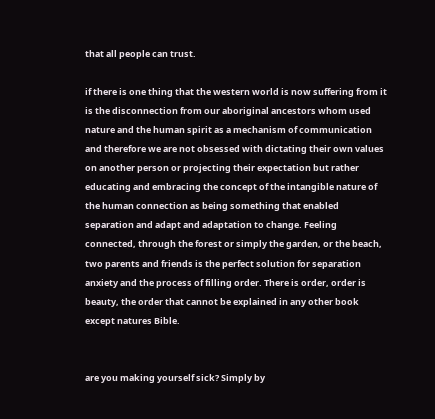that all people can trust.

if there is one thing that the western world is now suffering from it is the disconnection from our aboriginal ancestors whom used nature and the human spirit as a mechanism of communication and therefore we are not obsessed with dictating their own values on another person or projecting their expectation but rather educating and embracing the concept of the intangible nature of the human connection as being something that enabled separation and adapt and adaptation to change. Feeling connected, through the forest or simply the garden, or the beach, two parents and friends is the perfect solution for separation anxiety and the process of filling order. There is order, order is beauty, the order that cannot be explained in any other book except natures Bible.


are you making yourself sick? Simply by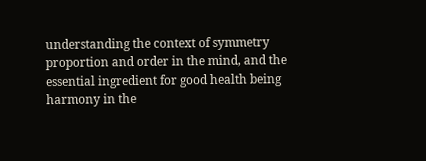understanding the context of symmetry proportion and order in the mind, and the essential ingredient for good health being harmony in the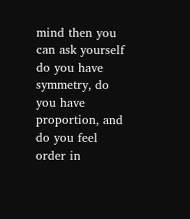mind then you can ask yourself do you have symmetry, do you have proportion, and do you feel order in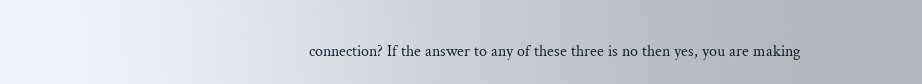connection? If the answer to any of these three is no then yes, you are making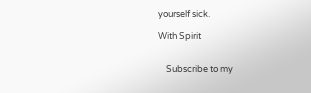yourself sick.

With Spirit


    Subscribe to my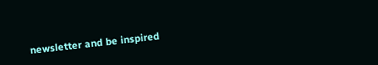newsletter and be inspired